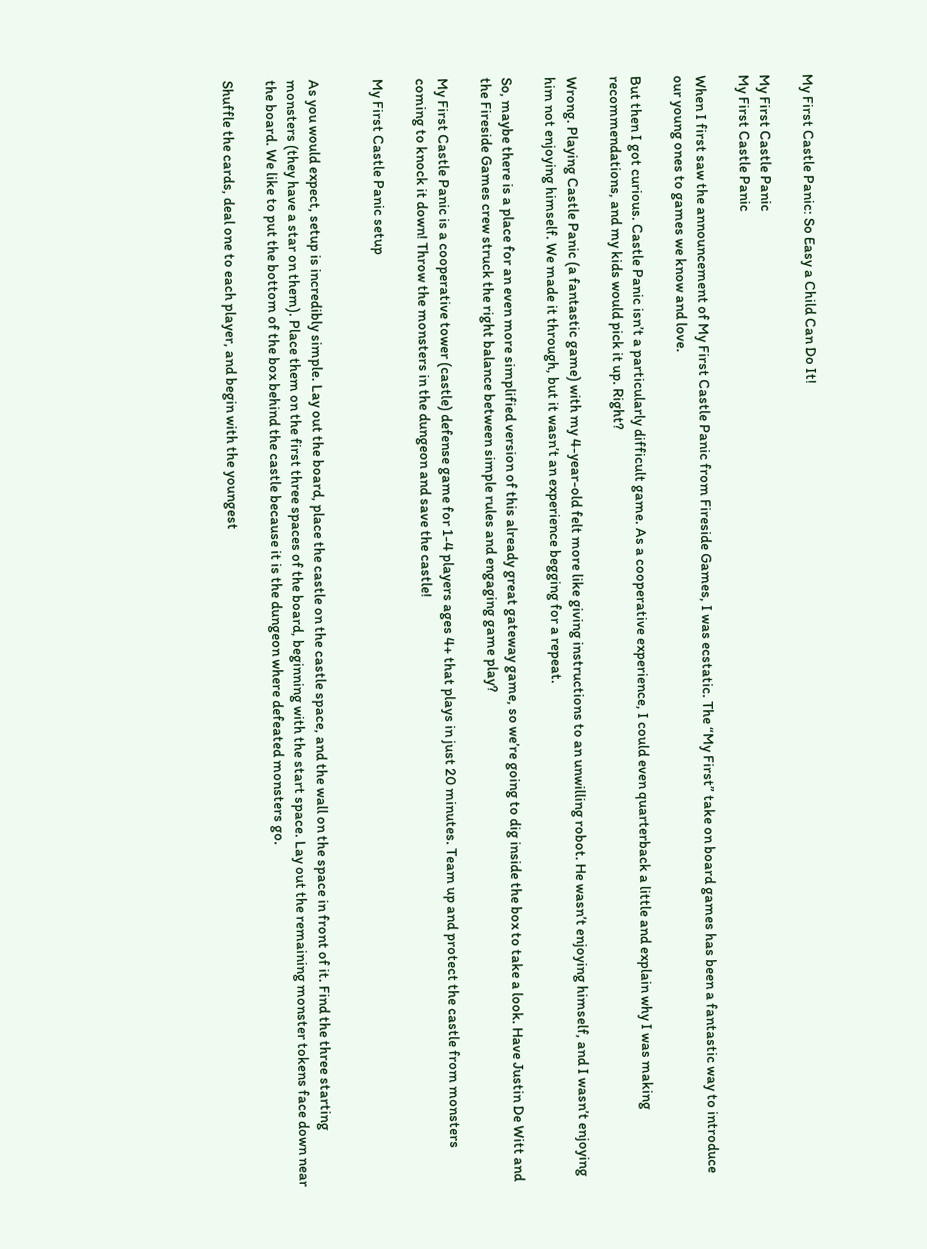My First Castle Panic: So Easy a Child Can Do It!

My First Castle Panic
My First Castle Panic

When I first saw the announcement of My First Castle Panic from Fireside Games, I was ecstatic. The “My First” take on board games has been a fantastic way to introduce our young ones to games we know and love.

But then I got curious. Castle Panic isn’t a particularly difficult game. As a cooperative experience, I could even quarterback a little and explain why I was making recommendations, and my kids would pick it up. Right?

Wrong. Playing Castle Panic (a fantastic game) with my 4-year-old felt more like giving instructions to an unwilling robot. He wasn’t enjoying himself, and I wasn’t enjoying him not enjoying himself. We made it through, but it wasn’t an experience begging for a repeat.

So, maybe there is a place for an even more simplified version of this already great gateway game, so we’re going to dig inside the box to take a look. Have Justin De Witt and the Fireside Games crew struck the right balance between simple rules and engaging game play?

My First Castle Panic is a cooperative tower (castle) defense game for 1-4 players ages 4+ that plays in just 20 minutes. Team up and protect the castle from monsters coming to knock it down! Throw the monsters in the dungeon and save the castle!

My First Castle Panic setup


As you would expect, setup is incredibly simple. Lay out the board, place the castle on the castle space, and the wall on the space in front of it. Find the three starting monsters (they have a star on them). Place them on the first three spaces of the board, beginning with the start space. Lay out the remaining monster tokens face down near the board. We like to put the bottom of the box behind the castle because it is the dungeon where defeated monsters go.

Shuffle the cards, deal one to each player, and begin with the youngest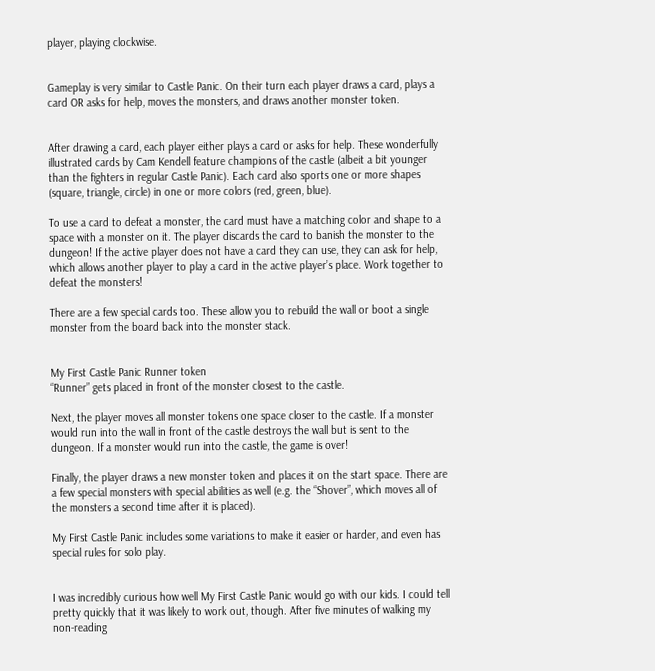player, playing clockwise.


Gameplay is very similar to Castle Panic. On their turn each player draws a card, plays a card OR asks for help, moves the monsters, and draws another monster token.


After drawing a card, each player either plays a card or asks for help. These wonderfully illustrated cards by Cam Kendell feature champions of the castle (albeit a bit younger than the fighters in regular Castle Panic). Each card also sports one or more shapes (square, triangle, circle) in one or more colors (red, green, blue).

To use a card to defeat a monster, the card must have a matching color and shape to a space with a monster on it. The player discards the card to banish the monster to the dungeon! If the active player does not have a card they can use, they can ask for help, which allows another player to play a card in the active player’s place. Work together to defeat the monsters!

There are a few special cards too. These allow you to rebuild the wall or boot a single monster from the board back into the monster stack.


My First Castle Panic Runner token
“Runner” gets placed in front of the monster closest to the castle.

Next, the player moves all monster tokens one space closer to the castle. If a monster would run into the wall in front of the castle destroys the wall but is sent to the dungeon. If a monster would run into the castle, the game is over!

Finally, the player draws a new monster token and places it on the start space. There are a few special monsters with special abilities as well (e.g. the “Shover”, which moves all of the monsters a second time after it is placed).

My First Castle Panic includes some variations to make it easier or harder, and even has special rules for solo play.


I was incredibly curious how well My First Castle Panic would go with our kids. I could tell pretty quickly that it was likely to work out, though. After five minutes of walking my non-reading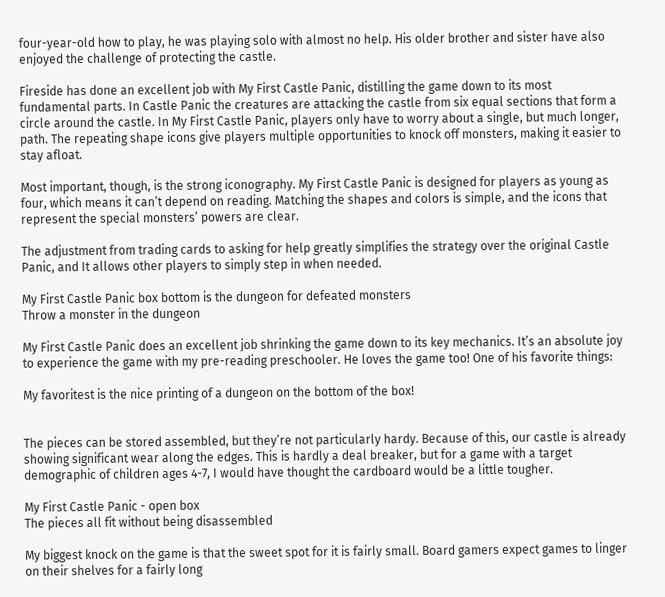four-year-old how to play, he was playing solo with almost no help. His older brother and sister have also enjoyed the challenge of protecting the castle.

Fireside has done an excellent job with My First Castle Panic, distilling the game down to its most fundamental parts. In Castle Panic the creatures are attacking the castle from six equal sections that form a circle around the castle. In My First Castle Panic, players only have to worry about a single, but much longer, path. The repeating shape icons give players multiple opportunities to knock off monsters, making it easier to stay afloat.

Most important, though, is the strong iconography. My First Castle Panic is designed for players as young as four, which means it can’t depend on reading. Matching the shapes and colors is simple, and the icons that represent the special monsters’ powers are clear.

The adjustment from trading cards to asking for help greatly simplifies the strategy over the original Castle Panic, and It allows other players to simply step in when needed.

My First Castle Panic box bottom is the dungeon for defeated monsters
Throw a monster in the dungeon

My First Castle Panic does an excellent job shrinking the game down to its key mechanics. It’s an absolute joy to experience the game with my pre-reading preschooler. He loves the game too! One of his favorite things:

My favoritest is the nice printing of a dungeon on the bottom of the box!


The pieces can be stored assembled, but they’re not particularly hardy. Because of this, our castle is already showing significant wear along the edges. This is hardly a deal breaker, but for a game with a target demographic of children ages 4-7, I would have thought the cardboard would be a little tougher.

My First Castle Panic - open box
The pieces all fit without being disassembled

My biggest knock on the game is that the sweet spot for it is fairly small. Board gamers expect games to linger on their shelves for a fairly long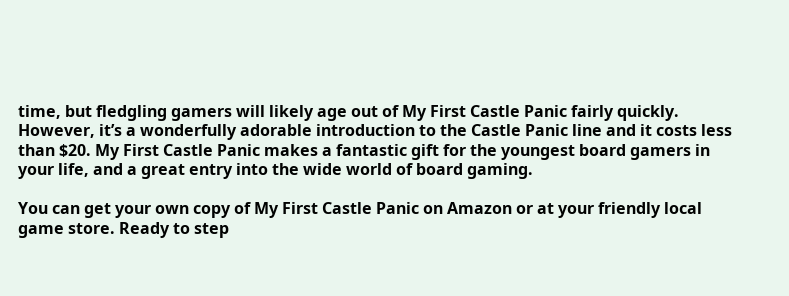time, but fledgling gamers will likely age out of My First Castle Panic fairly quickly. However, it’s a wonderfully adorable introduction to the Castle Panic line and it costs less than $20. My First Castle Panic makes a fantastic gift for the youngest board gamers in your life, and a great entry into the wide world of board gaming.

You can get your own copy of My First Castle Panic on Amazon or at your friendly local game store. Ready to step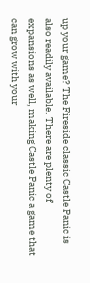up your game? The Fireside classic Castle Panic is also readily available. There are plenty of expansions as well, making Castle Panic a game that can grow with your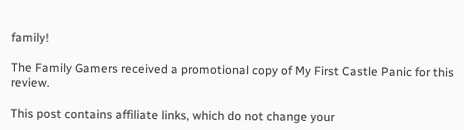family!

The Family Gamers received a promotional copy of My First Castle Panic for this review.

This post contains affiliate links, which do not change your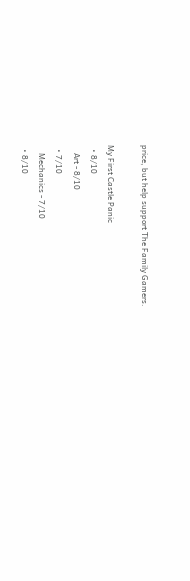price, but help support The Family Gamers.

My First Castle Panic
  • 8/10
    Art - 8/10
  • 7/10
    Mechanics - 7/10
  • 8/10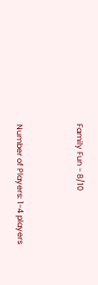Family Fun - 8/10


Number of Players: 1-4 players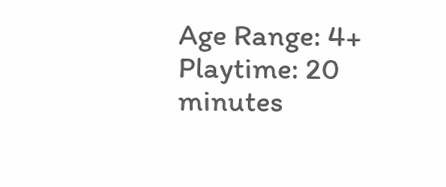Age Range: 4+
Playtime: 20 minutes